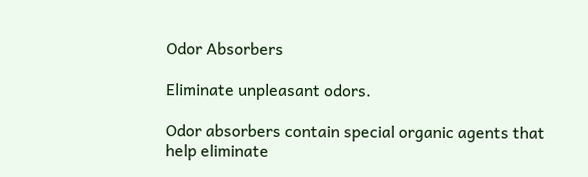Odor Absorbers

Eliminate unpleasant odors.

Odor absorbers contain special organic agents that help eliminate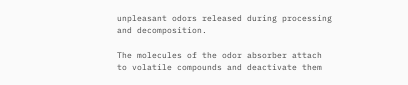unpleasant odors released during processing and decomposition.

The molecules of the odor absorber attach to volatile compounds and deactivate them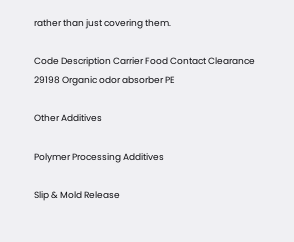rather than just covering them.

Code Description Carrier Food Contact Clearance
29198 Organic odor absorber PE

Other Additives

Polymer Processing Additives

Slip & Mold Release